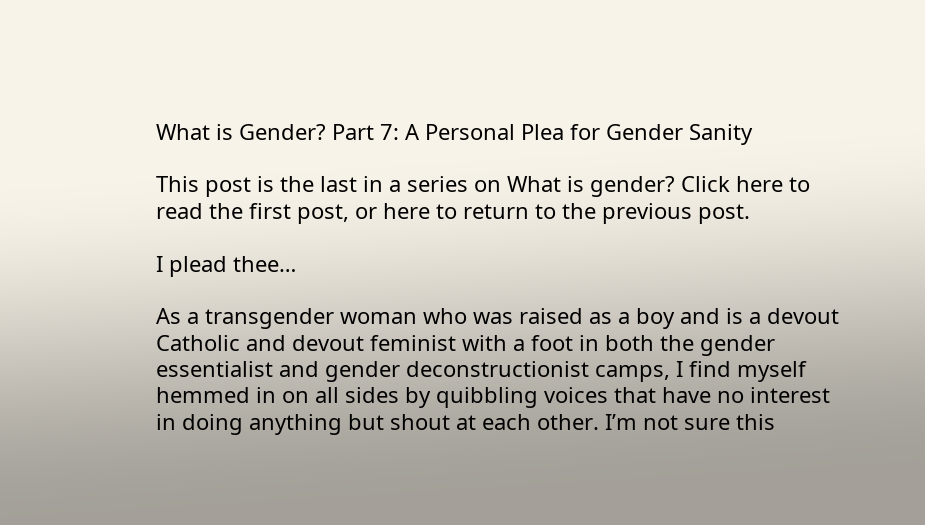What is Gender? Part 7: A Personal Plea for Gender Sanity

This post is the last in a series on What is gender? Click here to read the first post, or here to return to the previous post.

I plead thee…

As a transgender woman who was raised as a boy and is a devout Catholic and devout feminist with a foot in both the gender essentialist and gender deconstructionist camps, I find myself hemmed in on all sides by quibbling voices that have no interest in doing anything but shout at each other. I’m not sure this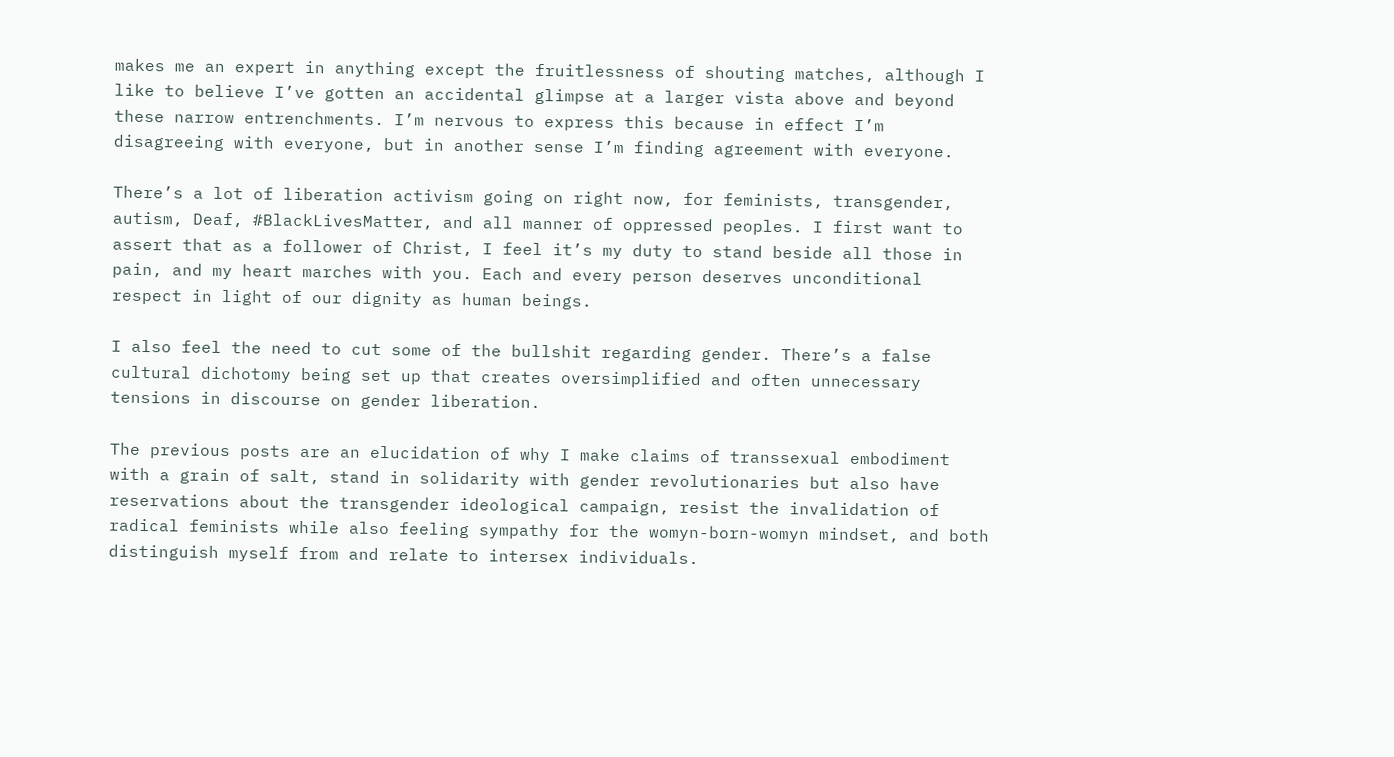makes me an expert in anything except the fruitlessness of shouting matches, although I like to believe I’ve gotten an accidental glimpse at a larger vista above and beyond these narrow entrenchments. I’m nervous to express this because in effect I’m disagreeing with everyone, but in another sense I’m finding agreement with everyone.

There’s a lot of liberation activism going on right now, for feminists, transgender, autism, Deaf, #BlackLivesMatter, and all manner of oppressed peoples. I first want to assert that as a follower of Christ, I feel it’s my duty to stand beside all those in pain, and my heart marches with you. Each and every person deserves unconditional respect in light of our dignity as human beings.

I also feel the need to cut some of the bullshit regarding gender. There’s a false cultural dichotomy being set up that creates oversimplified and often unnecessary tensions in discourse on gender liberation.

The previous posts are an elucidation of why I make claims of transsexual embodiment with a grain of salt, stand in solidarity with gender revolutionaries but also have reservations about the transgender ideological campaign, resist the invalidation of radical feminists while also feeling sympathy for the womyn-born-womyn mindset, and both distinguish myself from and relate to intersex individuals.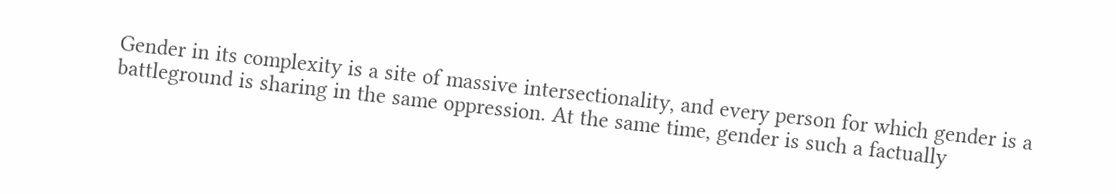Gender in its complexity is a site of massive intersectionality, and every person for which gender is a battleground is sharing in the same oppression. At the same time, gender is such a factually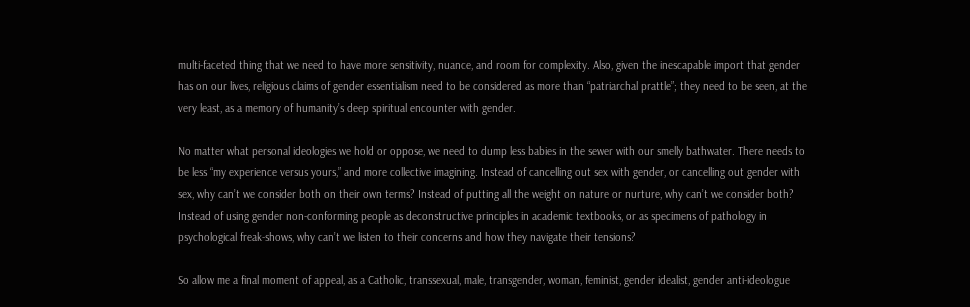multi-faceted thing that we need to have more sensitivity, nuance, and room for complexity. Also, given the inescapable import that gender has on our lives, religious claims of gender essentialism need to be considered as more than “patriarchal prattle”; they need to be seen, at the very least, as a memory of humanity’s deep spiritual encounter with gender.

No matter what personal ideologies we hold or oppose, we need to dump less babies in the sewer with our smelly bathwater. There needs to be less “my experience versus yours,” and more collective imagining. Instead of cancelling out sex with gender, or cancelling out gender with sex, why can’t we consider both on their own terms? Instead of putting all the weight on nature or nurture, why can’t we consider both? Instead of using gender non-conforming people as deconstructive principles in academic textbooks, or as specimens of pathology in psychological freak-shows, why can’t we listen to their concerns and how they navigate their tensions?

So allow me a final moment of appeal, as a Catholic, transsexual, male, transgender, woman, feminist, gender idealist, gender anti-ideologue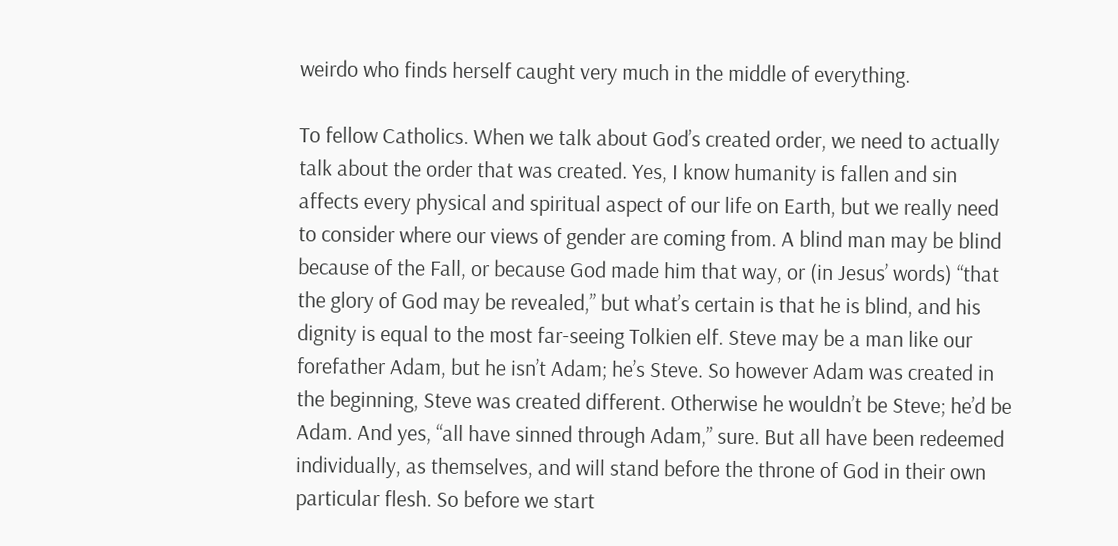weirdo who finds herself caught very much in the middle of everything.

To fellow Catholics. When we talk about God’s created order, we need to actually talk about the order that was created. Yes, I know humanity is fallen and sin affects every physical and spiritual aspect of our life on Earth, but we really need to consider where our views of gender are coming from. A blind man may be blind because of the Fall, or because God made him that way, or (in Jesus’ words) “that the glory of God may be revealed,” but what’s certain is that he is blind, and his dignity is equal to the most far-seeing Tolkien elf. Steve may be a man like our forefather Adam, but he isn’t Adam; he’s Steve. So however Adam was created in the beginning, Steve was created different. Otherwise he wouldn’t be Steve; he’d be Adam. And yes, “all have sinned through Adam,” sure. But all have been redeemed individually, as themselves, and will stand before the throne of God in their own particular flesh. So before we start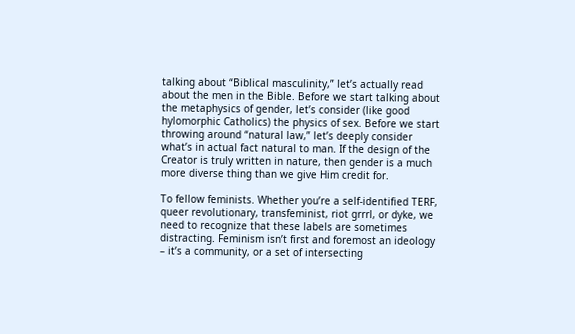talking about “Biblical masculinity,” let’s actually read about the men in the Bible. Before we start talking about the metaphysics of gender, let’s consider (like good hylomorphic Catholics) the physics of sex. Before we start throwing around “natural law,” let’s deeply consider what’s in actual fact natural to man. If the design of the Creator is truly written in nature, then gender is a much more diverse thing than we give Him credit for.

To fellow feminists. Whether you’re a self-identified TERF, queer revolutionary, transfeminist, riot grrrl, or dyke, we need to recognize that these labels are sometimes distracting. Feminism isn’t first and foremost an ideology – it’s a community, or a set of intersecting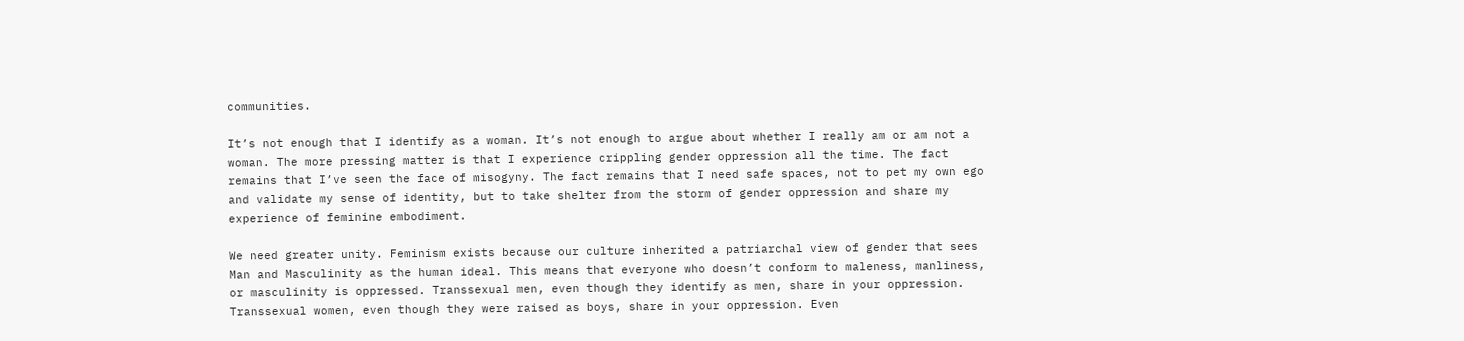communities.

It’s not enough that I identify as a woman. It’s not enough to argue about whether I really am or am not a woman. The more pressing matter is that I experience crippling gender oppression all the time. The fact remains that I’ve seen the face of misogyny. The fact remains that I need safe spaces, not to pet my own ego and validate my sense of identity, but to take shelter from the storm of gender oppression and share my experience of feminine embodiment.

We need greater unity. Feminism exists because our culture inherited a patriarchal view of gender that sees Man and Masculinity as the human ideal. This means that everyone who doesn’t conform to maleness, manliness, or masculinity is oppressed. Transsexual men, even though they identify as men, share in your oppression. Transsexual women, even though they were raised as boys, share in your oppression. Even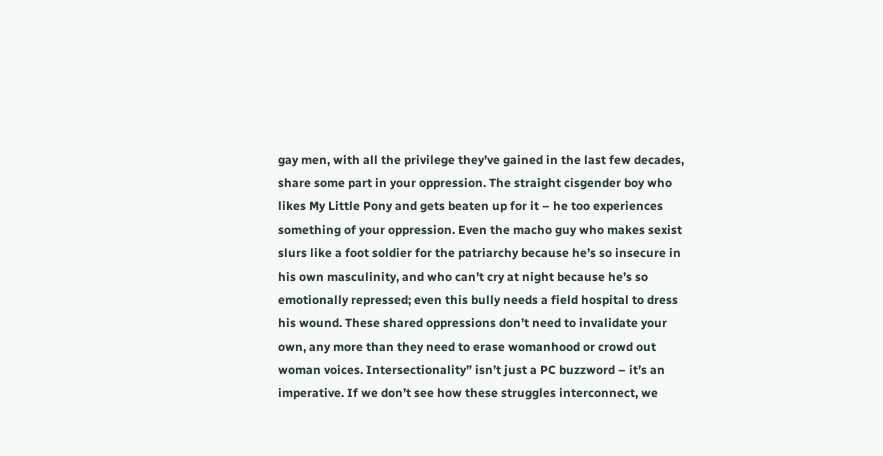gay men, with all the privilege they’ve gained in the last few decades, share some part in your oppression. The straight cisgender boy who likes My Little Pony and gets beaten up for it – he too experiences something of your oppression. Even the macho guy who makes sexist slurs like a foot soldier for the patriarchy because he’s so insecure in his own masculinity, and who can’t cry at night because he’s so emotionally repressed; even this bully needs a field hospital to dress his wound. These shared oppressions don’t need to invalidate your own, any more than they need to erase womanhood or crowd out woman voices. Intersectionality” isn’t just a PC buzzword – it’s an imperative. If we don’t see how these struggles interconnect, we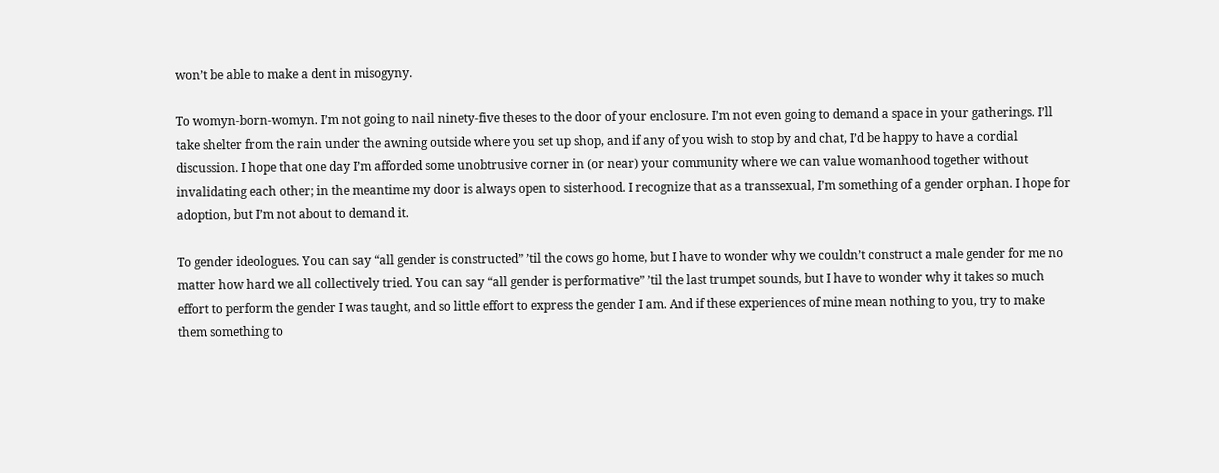won’t be able to make a dent in misogyny.

To womyn-born-womyn. I’m not going to nail ninety-five theses to the door of your enclosure. I’m not even going to demand a space in your gatherings. I’ll take shelter from the rain under the awning outside where you set up shop, and if any of you wish to stop by and chat, I’d be happy to have a cordial discussion. I hope that one day I’m afforded some unobtrusive corner in (or near) your community where we can value womanhood together without invalidating each other; in the meantime my door is always open to sisterhood. I recognize that as a transsexual, I’m something of a gender orphan. I hope for adoption, but I’m not about to demand it.

To gender ideologues. You can say “all gender is constructed” ’til the cows go home, but I have to wonder why we couldn’t construct a male gender for me no matter how hard we all collectively tried. You can say “all gender is performative” ’til the last trumpet sounds, but I have to wonder why it takes so much effort to perform the gender I was taught, and so little effort to express the gender I am. And if these experiences of mine mean nothing to you, try to make them something to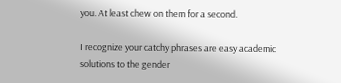you. At least chew on them for a second.

I recognize your catchy phrases are easy academic solutions to the gender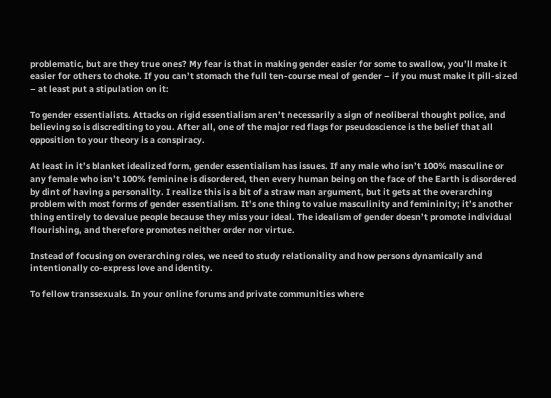problematic, but are they true ones? My fear is that in making gender easier for some to swallow, you’ll make it easier for others to choke. If you can’t stomach the full ten-course meal of gender – if you must make it pill-sized – at least put a stipulation on it:

To gender essentialists. Attacks on rigid essentialism aren’t necessarily a sign of neoliberal thought police, and believing so is discrediting to you. After all, one of the major red flags for pseudoscience is the belief that all opposition to your theory is a conspiracy.

At least in it’s blanket idealized form, gender essentialism has issues. If any male who isn’t 100% masculine or any female who isn’t 100% feminine is disordered, then every human being on the face of the Earth is disordered by dint of having a personality. I realize this is a bit of a straw man argument, but it gets at the overarching problem with most forms of gender essentialism. It’s one thing to value masculinity and femininity; it’s another thing entirely to devalue people because they miss your ideal. The idealism of gender doesn’t promote individual flourishing, and therefore promotes neither order nor virtue.

Instead of focusing on overarching roles, we need to study relationality and how persons dynamically and intentionally co-express love and identity.

To fellow transsexuals. In your online forums and private communities where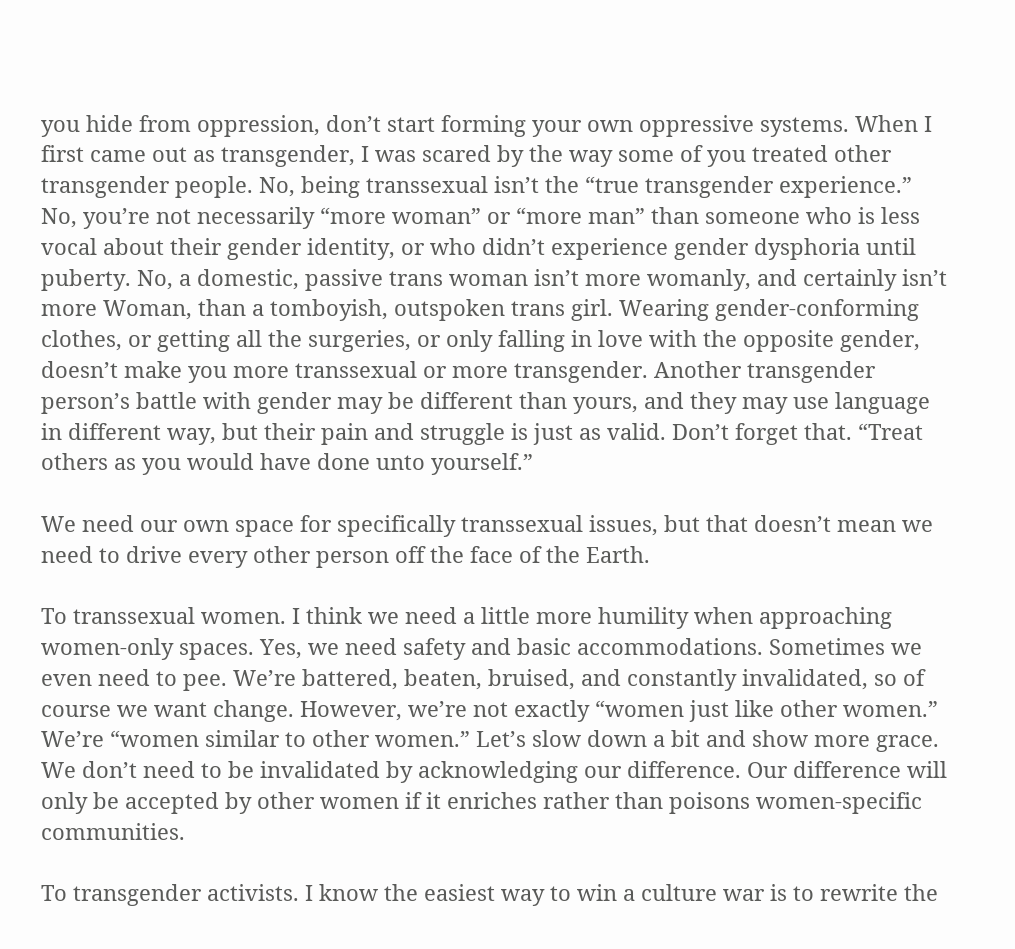you hide from oppression, don’t start forming your own oppressive systems. When I first came out as transgender, I was scared by the way some of you treated other transgender people. No, being transsexual isn’t the “true transgender experience.” No, you’re not necessarily “more woman” or “more man” than someone who is less vocal about their gender identity, or who didn’t experience gender dysphoria until puberty. No, a domestic, passive trans woman isn’t more womanly, and certainly isn’t more Woman, than a tomboyish, outspoken trans girl. Wearing gender-conforming clothes, or getting all the surgeries, or only falling in love with the opposite gender, doesn’t make you more transsexual or more transgender. Another transgender person’s battle with gender may be different than yours, and they may use language in different way, but their pain and struggle is just as valid. Don’t forget that. “Treat others as you would have done unto yourself.”

We need our own space for specifically transsexual issues, but that doesn’t mean we need to drive every other person off the face of the Earth.

To transsexual women. I think we need a little more humility when approaching women-only spaces. Yes, we need safety and basic accommodations. Sometimes we even need to pee. We’re battered, beaten, bruised, and constantly invalidated, so of course we want change. However, we’re not exactly “women just like other women.” We’re “women similar to other women.” Let’s slow down a bit and show more grace. We don’t need to be invalidated by acknowledging our difference. Our difference will only be accepted by other women if it enriches rather than poisons women-specific communities.

To transgender activists. I know the easiest way to win a culture war is to rewrite the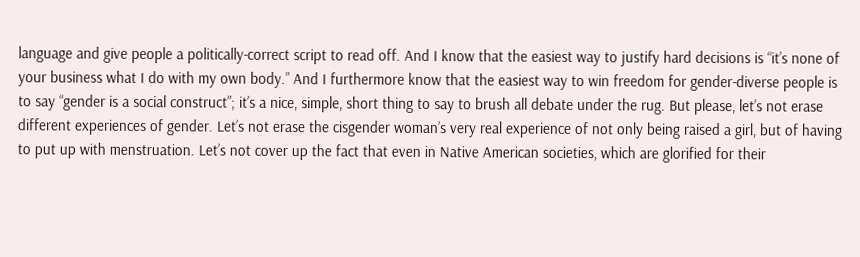language and give people a politically-correct script to read off. And I know that the easiest way to justify hard decisions is “it’s none of your business what I do with my own body.” And I furthermore know that the easiest way to win freedom for gender-diverse people is to say “gender is a social construct”; it’s a nice, simple, short thing to say to brush all debate under the rug. But please, let’s not erase different experiences of gender. Let’s not erase the cisgender woman’s very real experience of not only being raised a girl, but of having to put up with menstruation. Let’s not cover up the fact that even in Native American societies, which are glorified for their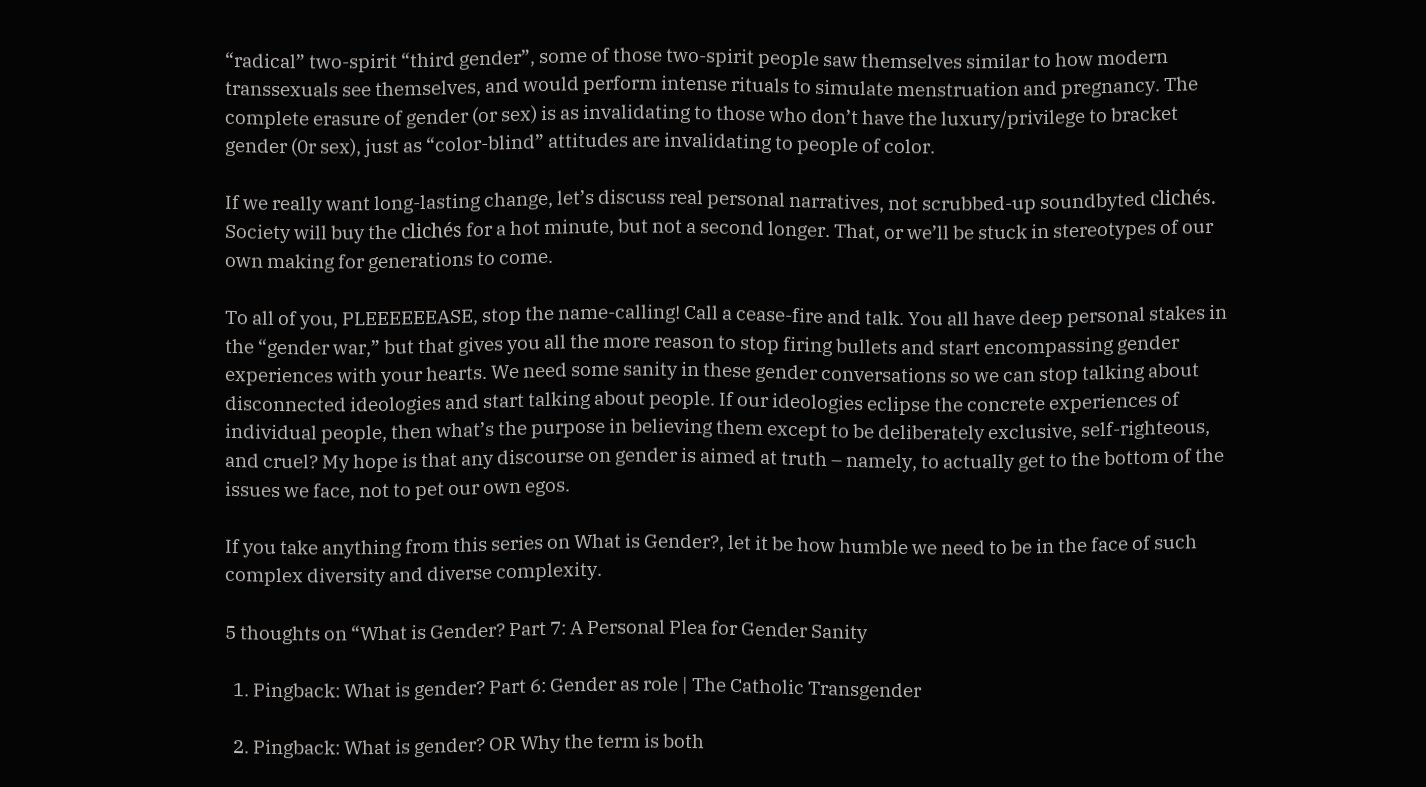“radical” two-spirit “third gender”, some of those two-spirit people saw themselves similar to how modern transsexuals see themselves, and would perform intense rituals to simulate menstruation and pregnancy. The complete erasure of gender (or sex) is as invalidating to those who don’t have the luxury/privilege to bracket gender (0r sex), just as “color-blind” attitudes are invalidating to people of color.

If we really want long-lasting change, let’s discuss real personal narratives, not scrubbed-up soundbyted clichés. Society will buy the clichés for a hot minute, but not a second longer. That, or we’ll be stuck in stereotypes of our own making for generations to come.

To all of you, PLEEEEEEASE, stop the name-calling! Call a cease-fire and talk. You all have deep personal stakes in the “gender war,” but that gives you all the more reason to stop firing bullets and start encompassing gender experiences with your hearts. We need some sanity in these gender conversations so we can stop talking about disconnected ideologies and start talking about people. If our ideologies eclipse the concrete experiences of individual people, then what’s the purpose in believing them except to be deliberately exclusive, self-righteous, and cruel? My hope is that any discourse on gender is aimed at truth – namely, to actually get to the bottom of the issues we face, not to pet our own egos.

If you take anything from this series on What is Gender?, let it be how humble we need to be in the face of such complex diversity and diverse complexity.

5 thoughts on “What is Gender? Part 7: A Personal Plea for Gender Sanity

  1. Pingback: What is gender? Part 6: Gender as role | The Catholic Transgender

  2. Pingback: What is gender? OR Why the term is both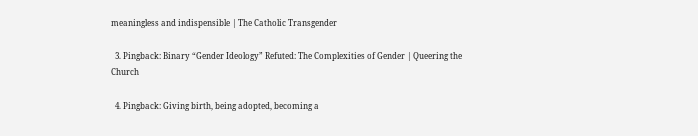meaningless and indispensible | The Catholic Transgender

  3. Pingback: Binary “Gender Ideology” Refuted: The Complexities of Gender | Queering the Church

  4. Pingback: Giving birth, being adopted, becoming a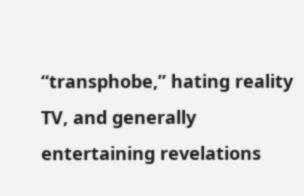“transphobe,” hating reality TV, and generally entertaining revelations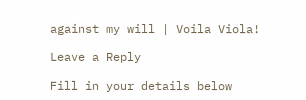against my will | Voila Viola!

Leave a Reply

Fill in your details below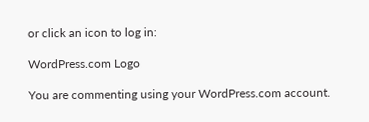or click an icon to log in:

WordPress.com Logo

You are commenting using your WordPress.com account.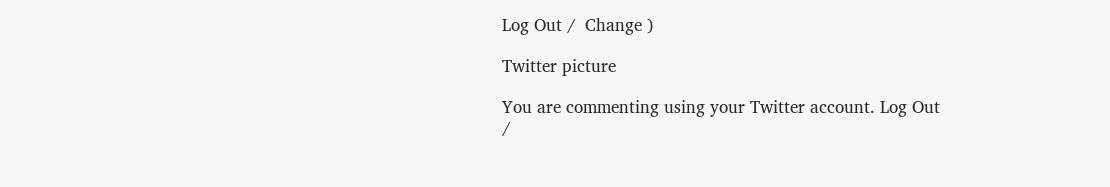Log Out /  Change )

Twitter picture

You are commenting using your Twitter account. Log Out /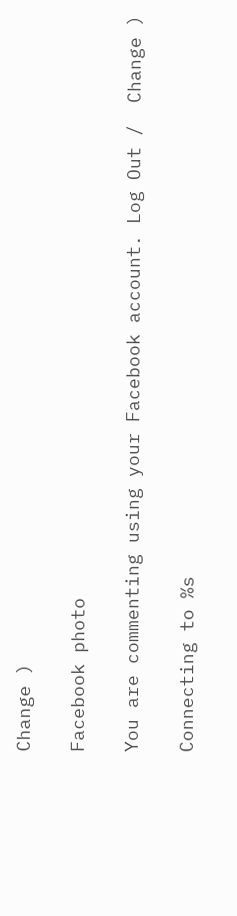Change )

Facebook photo

You are commenting using your Facebook account. Log Out /  Change )

Connecting to %s